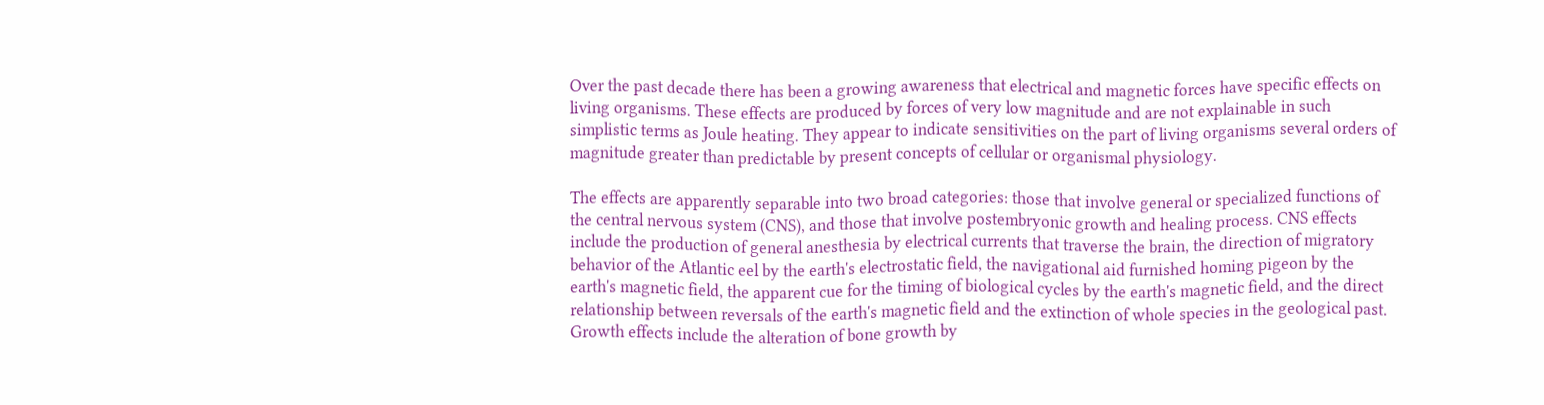Over the past decade there has been a growing awareness that electrical and magnetic forces have specific effects on living organisms. These effects are produced by forces of very low magnitude and are not explainable in such simplistic terms as Joule heating. They appear to indicate sensitivities on the part of living organisms several orders of magnitude greater than predictable by present concepts of cellular or organismal physiology.

The effects are apparently separable into two broad categories: those that involve general or specialized functions of the central nervous system (CNS), and those that involve postembryonic growth and healing process. CNS effects include the production of general anesthesia by electrical currents that traverse the brain, the direction of migratory behavior of the Atlantic eel by the earth's electrostatic field, the navigational aid furnished homing pigeon by the earth's magnetic field, the apparent cue for the timing of biological cycles by the earth's magnetic field, and the direct relationship between reversals of the earth's magnetic field and the extinction of whole species in the geological past. Growth effects include the alteration of bone growth by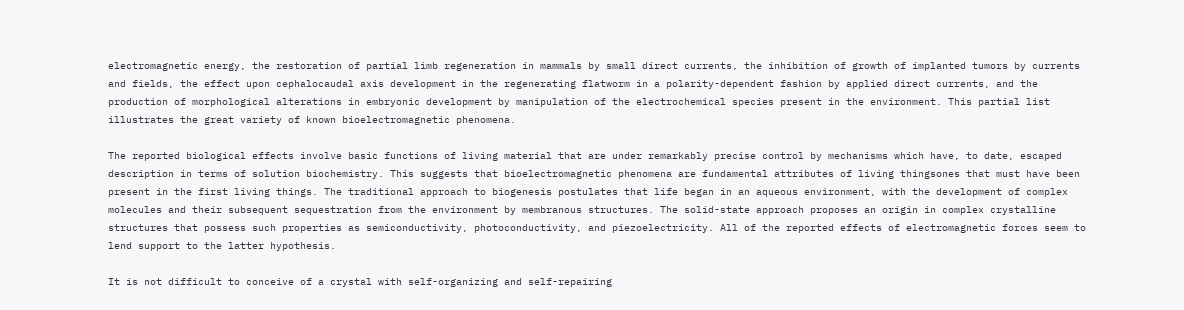electromagnetic energy, the restoration of partial limb regeneration in mammals by small direct currents, the inhibition of growth of implanted tumors by currents and fields, the effect upon cephalocaudal axis development in the regenerating flatworm in a polarity-dependent fashion by applied direct currents, and the production of morphological alterations in embryonic development by manipulation of the electrochemical species present in the environment. This partial list illustrates the great variety of known bioelectromagnetic phenomena.

The reported biological effects involve basic functions of living material that are under remarkably precise control by mechanisms which have, to date, escaped description in terms of solution biochemistry. This suggests that bioelectromagnetic phenomena are fundamental attributes of living thingsones that must have been present in the first living things. The traditional approach to biogenesis postulates that life began in an aqueous environment, with the development of complex molecules and their subsequent sequestration from the environment by membranous structures. The solid-state approach proposes an origin in complex crystalline structures that possess such properties as semiconductivity, photoconductivity, and piezoelectricity. All of the reported effects of electromagnetic forces seem to lend support to the latter hypothesis.

It is not difficult to conceive of a crystal with self-organizing and self-repairing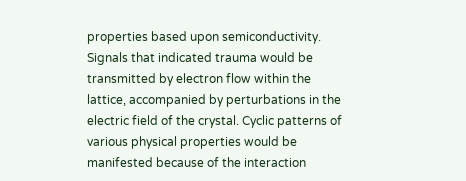properties based upon semiconductivity. Signals that indicated trauma would be transmitted by electron flow within the lattice, accompanied by perturbations in the electric field of the crystal. Cyclic patterns of various physical properties would be manifested because of the interaction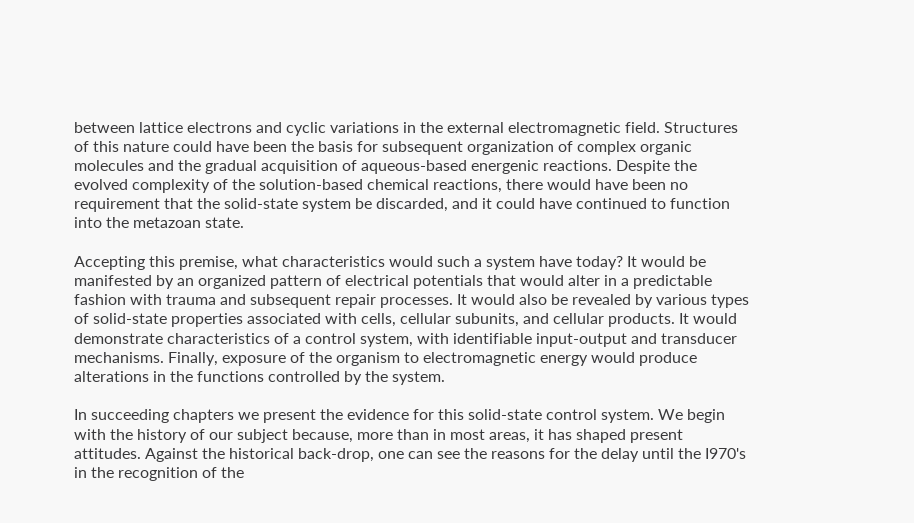between lattice electrons and cyclic variations in the external electromagnetic field. Structures of this nature could have been the basis for subsequent organization of complex organic molecules and the gradual acquisition of aqueous-based energenic reactions. Despite the evolved complexity of the solution-based chemical reactions, there would have been no requirement that the solid-state system be discarded, and it could have continued to function into the metazoan state.

Accepting this premise, what characteristics would such a system have today? It would be manifested by an organized pattern of electrical potentials that would alter in a predictable fashion with trauma and subsequent repair processes. It would also be revealed by various types of solid-state properties associated with cells, cellular subunits, and cellular products. It would demonstrate characteristics of a control system, with identifiable input-output and transducer mechanisms. Finally, exposure of the organism to electromagnetic energy would produce alterations in the functions controlled by the system.

In succeeding chapters we present the evidence for this solid-state control system. We begin with the history of our subject because, more than in most areas, it has shaped present attitudes. Against the historical back-drop, one can see the reasons for the delay until the I970's in the recognition of the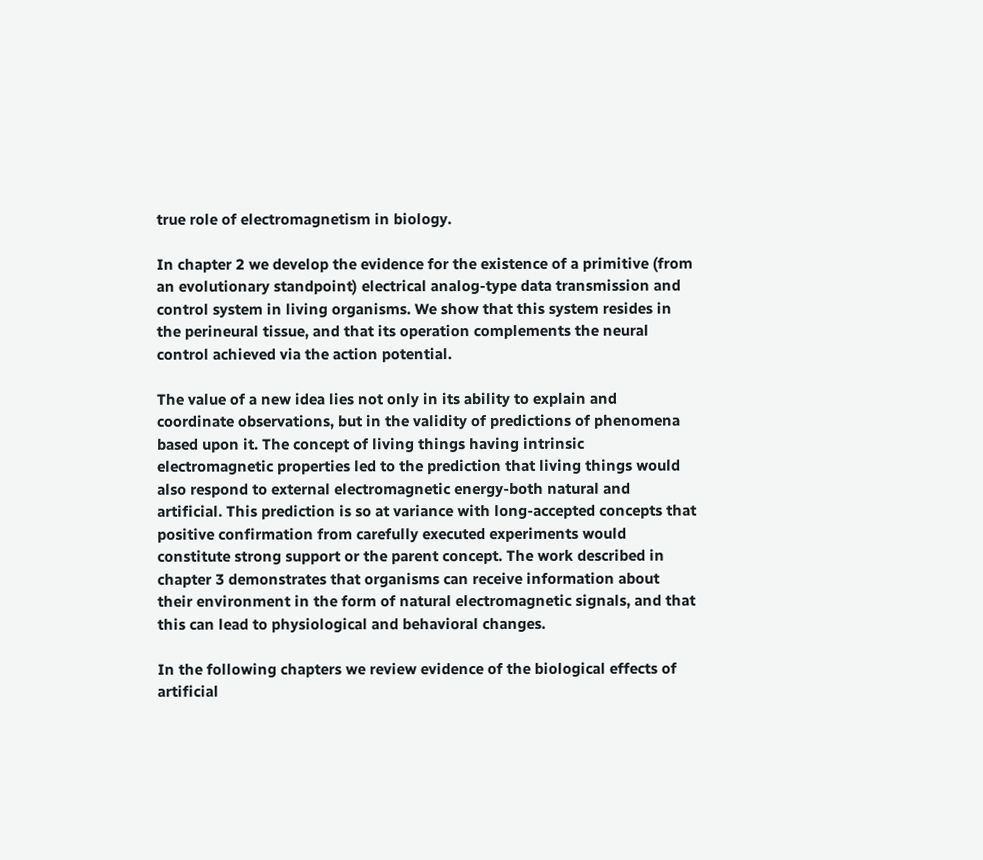true role of electromagnetism in biology.

In chapter 2 we develop the evidence for the existence of a primitive (from an evolutionary standpoint) electrical analog-type data transmission and control system in living organisms. We show that this system resides in the perineural tissue, and that its operation complements the neural control achieved via the action potential.

The value of a new idea lies not only in its ability to explain and coordinate observations, but in the validity of predictions of phenomena based upon it. The concept of living things having intrinsic electromagnetic properties led to the prediction that living things would also respond to external electromagnetic energy-both natural and artificial. This prediction is so at variance with long-accepted concepts that positive confirmation from carefully executed experiments would constitute strong support or the parent concept. The work described in chapter 3 demonstrates that organisms can receive information about their environment in the form of natural electromagnetic signals, and that this can lead to physiological and behavioral changes.

In the following chapters we review evidence of the biological effects of artificial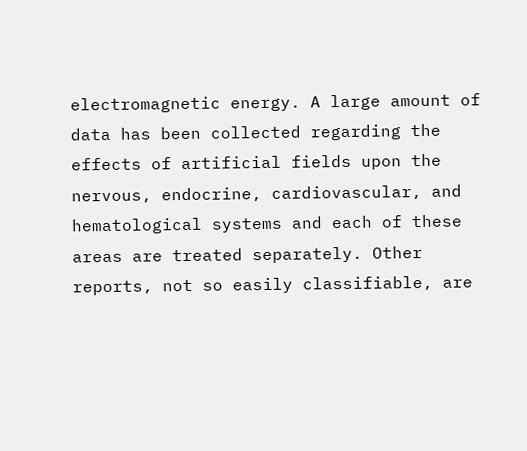electromagnetic energy. A large amount of data has been collected regarding the effects of artificial fields upon the nervous, endocrine, cardiovascular, and hematological systems and each of these areas are treated separately. Other reports, not so easily classifiable, are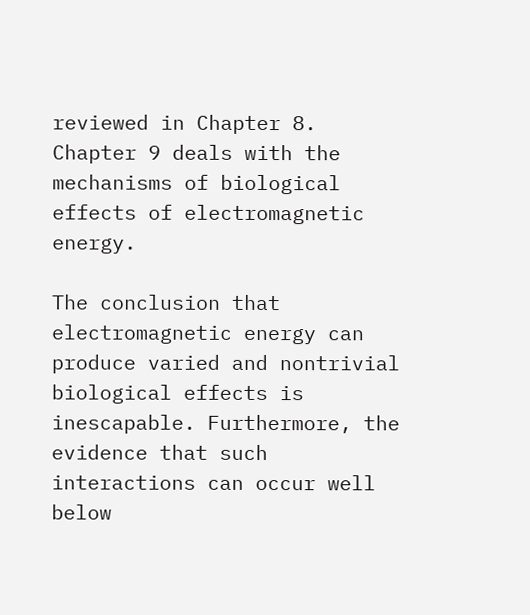reviewed in Chapter 8. Chapter 9 deals with the mechanisms of biological effects of electromagnetic energy.

The conclusion that electromagnetic energy can produce varied and nontrivial biological effects is inescapable. Furthermore, the evidence that such interactions can occur well below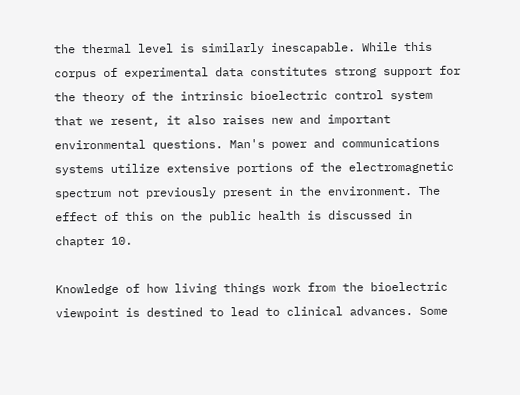the thermal level is similarly inescapable. While this corpus of experimental data constitutes strong support for the theory of the intrinsic bioelectric control system that we resent, it also raises new and important environmental questions. Man's power and communications systems utilize extensive portions of the electromagnetic spectrum not previously present in the environment. The effect of this on the public health is discussed in chapter 10.

Knowledge of how living things work from the bioelectric viewpoint is destined to lead to clinical advances. Some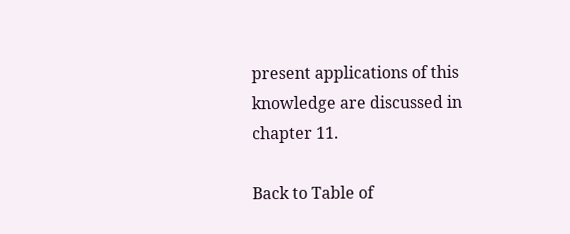present applications of this knowledge are discussed in chapter 11.

Back to Table of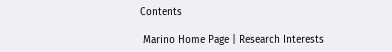Contents

 Marino Home Page | Research Interests